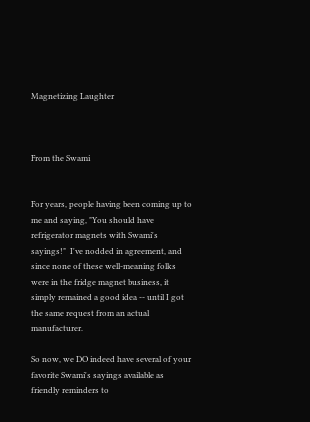Magnetizing Laughter



From the Swami


For years, people having been coming up to me and saying, "You should have refrigerator magnets with Swami's sayings!"  I've nodded in agreement, and since none of these well-meaning folks were in the fridge magnet business, it simply remained a good idea -- until I got the same request from an actual manufacturer.

So now, we DO indeed have several of your favorite Swami's sayings available as friendly reminders to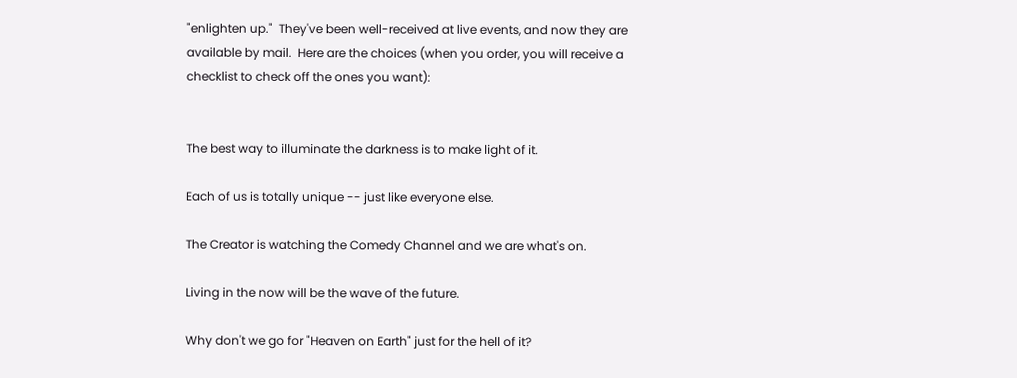"enlighten up."  They've been well-received at live events, and now they are available by mail.  Here are the choices (when you order, you will receive a checklist to check off the ones you want):


The best way to illuminate the darkness is to make light of it.

Each of us is totally unique -- just like everyone else.

The Creator is watching the Comedy Channel and we are what's on.

Living in the now will be the wave of the future.

Why don't we go for "Heaven on Earth" just for the hell of it?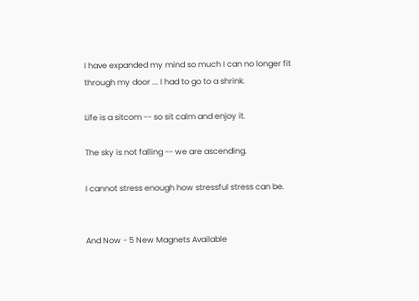I have expanded my mind so much I can no longer fit through my door ... I had to go to a shrink.

Life is a sitcom -- so sit calm and enjoy it.

The sky is not falling -- we are ascending.

I cannot stress enough how stressful stress can be.


And Now - 5 New Magnets Available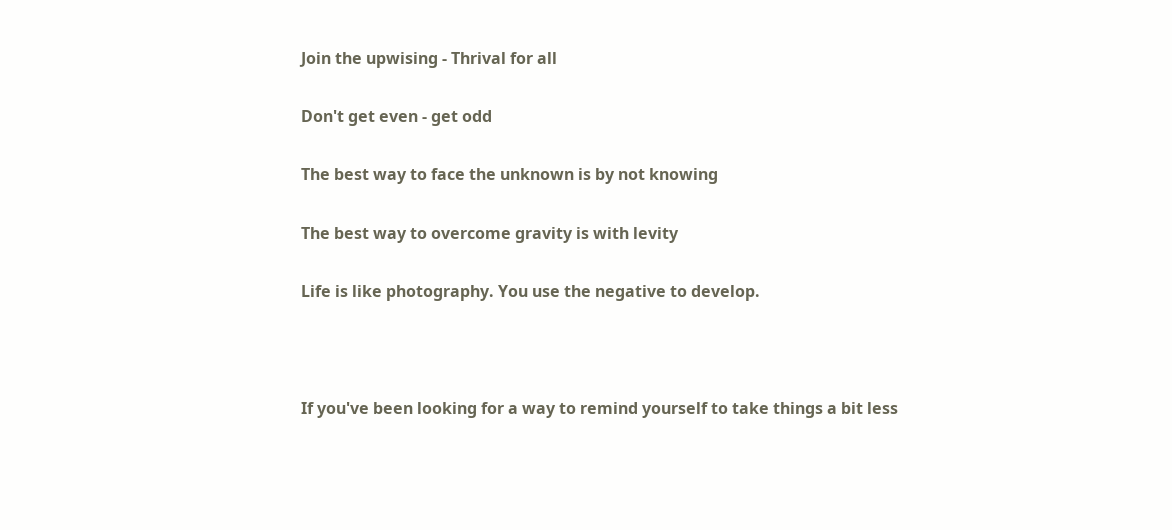Join the upwising - Thrival for all

Don't get even - get odd

The best way to face the unknown is by not knowing

The best way to overcome gravity is with levity

Life is like photography. You use the negative to develop.



If you've been looking for a way to remind yourself to take things a bit less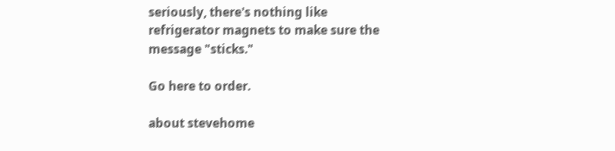seriously, there's nothing like refrigerator magnets to make sure the message "sticks."

Go here to order.

about stevehome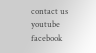contact us youtube facebook